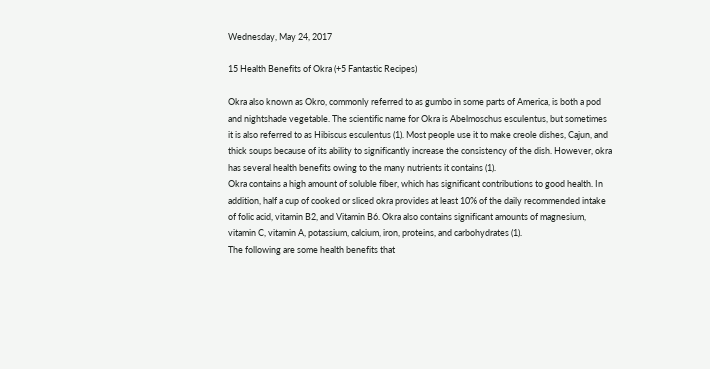Wednesday, May 24, 2017

15 Health Benefits of Okra (+5 Fantastic Recipes)

Okra also known as Okro, commonly referred to as gumbo in some parts of America, is both a pod and nightshade vegetable. The scientific name for Okra is Abelmoschus esculentus, but sometimes it is also referred to as Hibiscus esculentus (1). Most people use it to make creole dishes, Cajun, and thick soups because of its ability to significantly increase the consistency of the dish. However, okra has several health benefits owing to the many nutrients it contains (1).
Okra contains a high amount of soluble fiber, which has significant contributions to good health. In addition, half a cup of cooked or sliced okra provides at least 10% of the daily recommended intake of folic acid, vitamin B2, and Vitamin B6. Okra also contains significant amounts of magnesium, vitamin C, vitamin A, potassium, calcium, iron, proteins, and carbohydrates (1).
The following are some health benefits that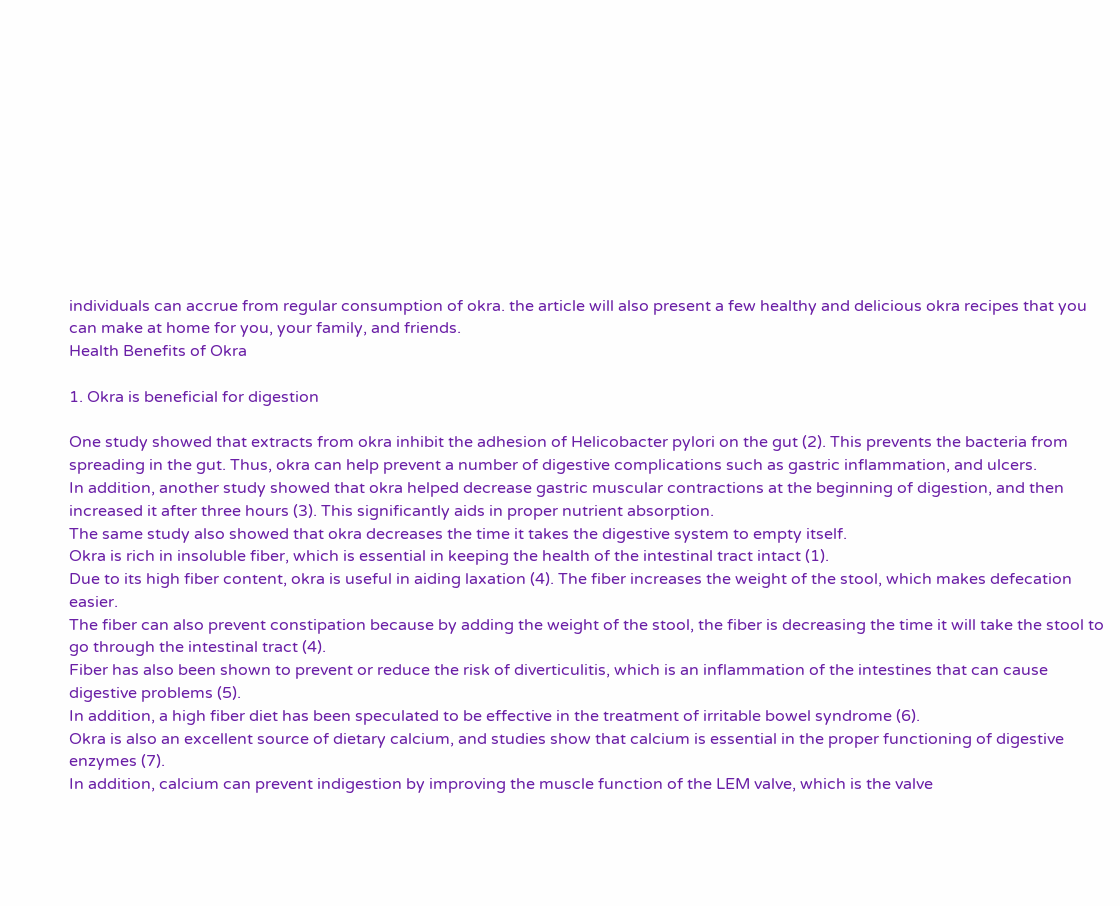individuals can accrue from regular consumption of okra. the article will also present a few healthy and delicious okra recipes that you can make at home for you, your family, and friends.
Health Benefits of Okra

1. Okra is beneficial for digestion

One study showed that extracts from okra inhibit the adhesion of Helicobacter pylori on the gut (2). This prevents the bacteria from spreading in the gut. Thus, okra can help prevent a number of digestive complications such as gastric inflammation, and ulcers.
In addition, another study showed that okra helped decrease gastric muscular contractions at the beginning of digestion, and then increased it after three hours (3). This significantly aids in proper nutrient absorption.
The same study also showed that okra decreases the time it takes the digestive system to empty itself.
Okra is rich in insoluble fiber, which is essential in keeping the health of the intestinal tract intact (1).
Due to its high fiber content, okra is useful in aiding laxation (4). The fiber increases the weight of the stool, which makes defecation easier.
The fiber can also prevent constipation because by adding the weight of the stool, the fiber is decreasing the time it will take the stool to go through the intestinal tract (4).
Fiber has also been shown to prevent or reduce the risk of diverticulitis, which is an inflammation of the intestines that can cause digestive problems (5).
In addition, a high fiber diet has been speculated to be effective in the treatment of irritable bowel syndrome (6).
Okra is also an excellent source of dietary calcium, and studies show that calcium is essential in the proper functioning of digestive enzymes (7).
In addition, calcium can prevent indigestion by improving the muscle function of the LEM valve, which is the valve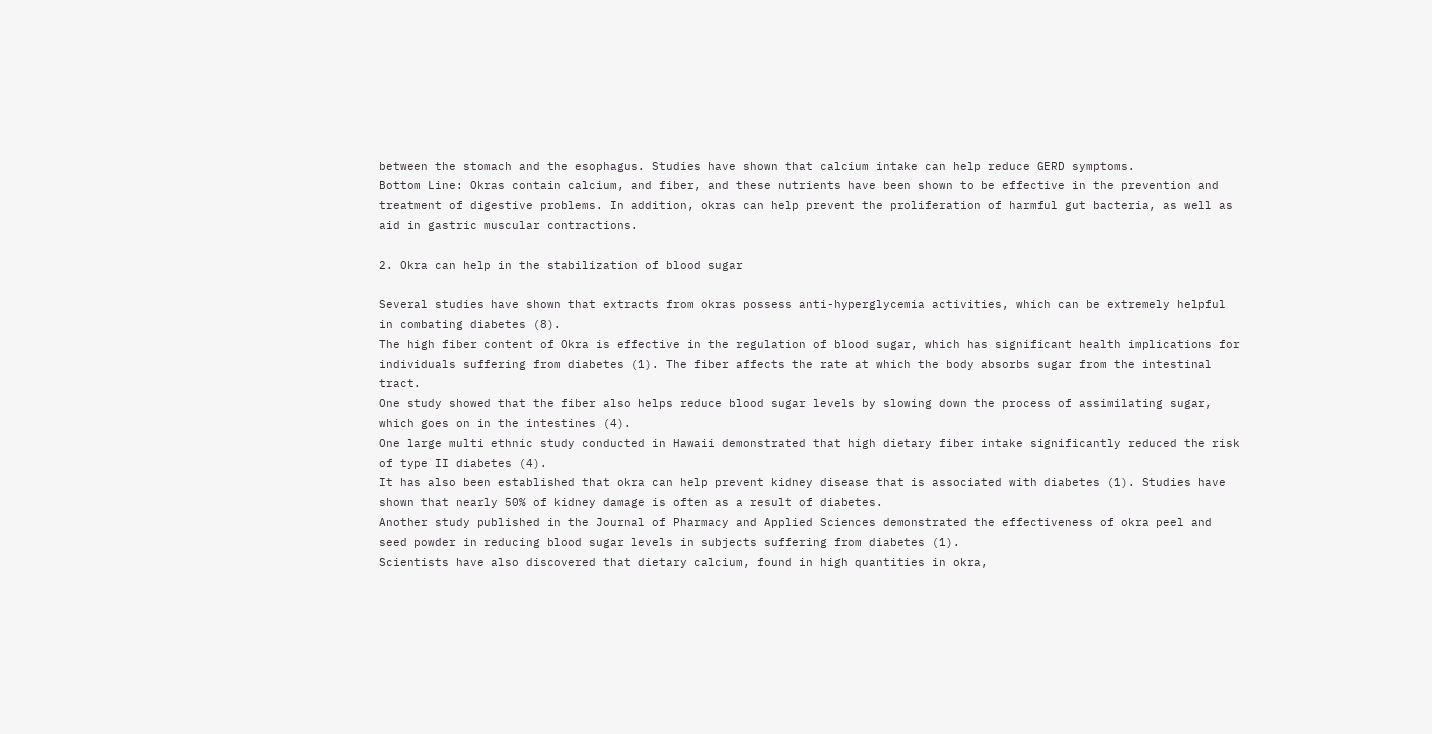between the stomach and the esophagus. Studies have shown that calcium intake can help reduce GERD symptoms.
Bottom Line: Okras contain calcium, and fiber, and these nutrients have been shown to be effective in the prevention and treatment of digestive problems. In addition, okras can help prevent the proliferation of harmful gut bacteria, as well as aid in gastric muscular contractions.

2. Okra can help in the stabilization of blood sugar

Several studies have shown that extracts from okras possess anti-hyperglycemia activities, which can be extremely helpful in combating diabetes (8).
The high fiber content of Okra is effective in the regulation of blood sugar, which has significant health implications for individuals suffering from diabetes (1). The fiber affects the rate at which the body absorbs sugar from the intestinal tract.
One study showed that the fiber also helps reduce blood sugar levels by slowing down the process of assimilating sugar, which goes on in the intestines (4).
One large multi ethnic study conducted in Hawaii demonstrated that high dietary fiber intake significantly reduced the risk of type II diabetes (4).
It has also been established that okra can help prevent kidney disease that is associated with diabetes (1). Studies have shown that nearly 50% of kidney damage is often as a result of diabetes.
Another study published in the Journal of Pharmacy and Applied Sciences demonstrated the effectiveness of okra peel and seed powder in reducing blood sugar levels in subjects suffering from diabetes (1).
Scientists have also discovered that dietary calcium, found in high quantities in okra,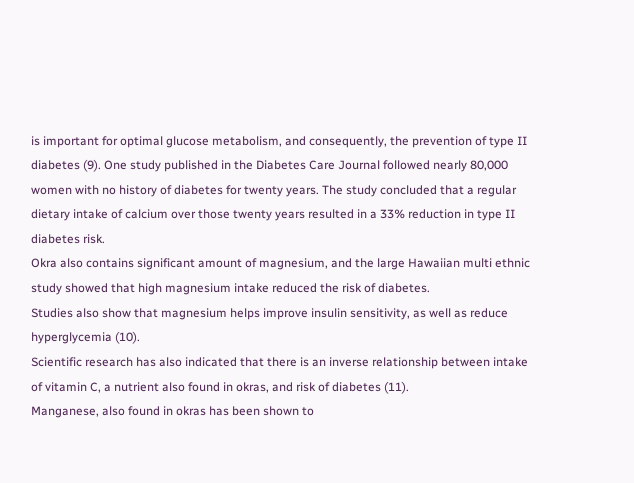is important for optimal glucose metabolism, and consequently, the prevention of type II diabetes (9). One study published in the Diabetes Care Journal followed nearly 80,000 women with no history of diabetes for twenty years. The study concluded that a regular dietary intake of calcium over those twenty years resulted in a 33% reduction in type II diabetes risk.
Okra also contains significant amount of magnesium, and the large Hawaiian multi ethnic study showed that high magnesium intake reduced the risk of diabetes.
Studies also show that magnesium helps improve insulin sensitivity, as well as reduce hyperglycemia (10).
Scientific research has also indicated that there is an inverse relationship between intake of vitamin C, a nutrient also found in okras, and risk of diabetes (11).
Manganese, also found in okras has been shown to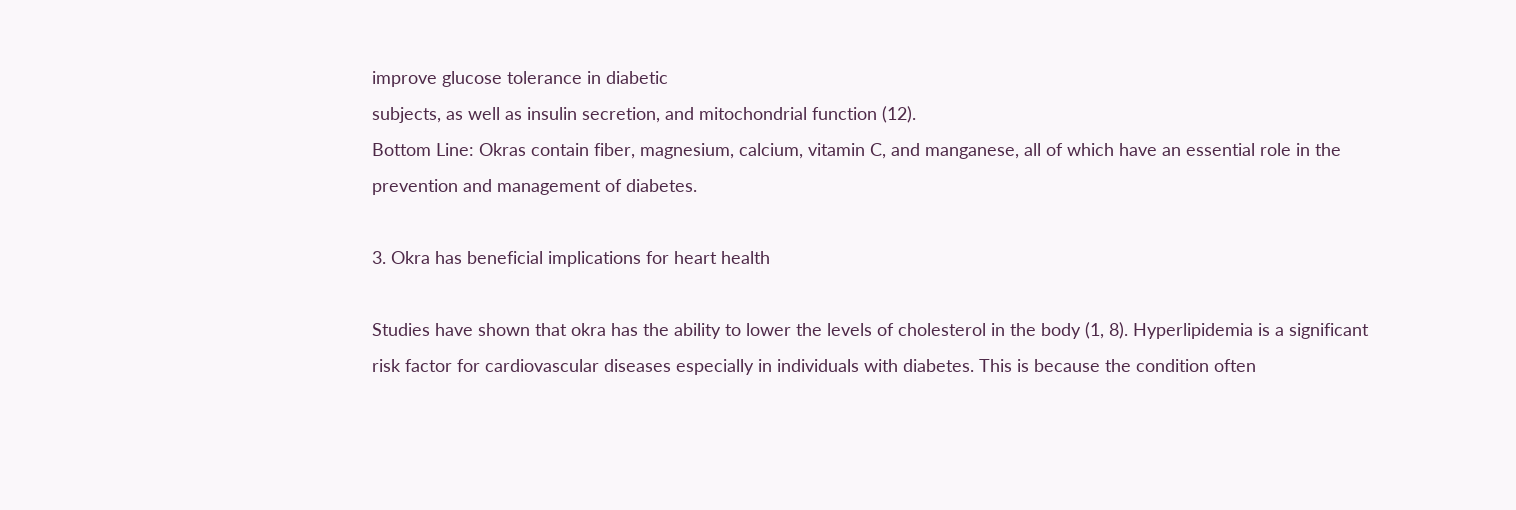improve glucose tolerance in diabetic
subjects, as well as insulin secretion, and mitochondrial function (12).
Bottom Line: Okras contain fiber, magnesium, calcium, vitamin C, and manganese, all of which have an essential role in the prevention and management of diabetes.

3. Okra has beneficial implications for heart health

Studies have shown that okra has the ability to lower the levels of cholesterol in the body (1, 8). Hyperlipidemia is a significant risk factor for cardiovascular diseases especially in individuals with diabetes. This is because the condition often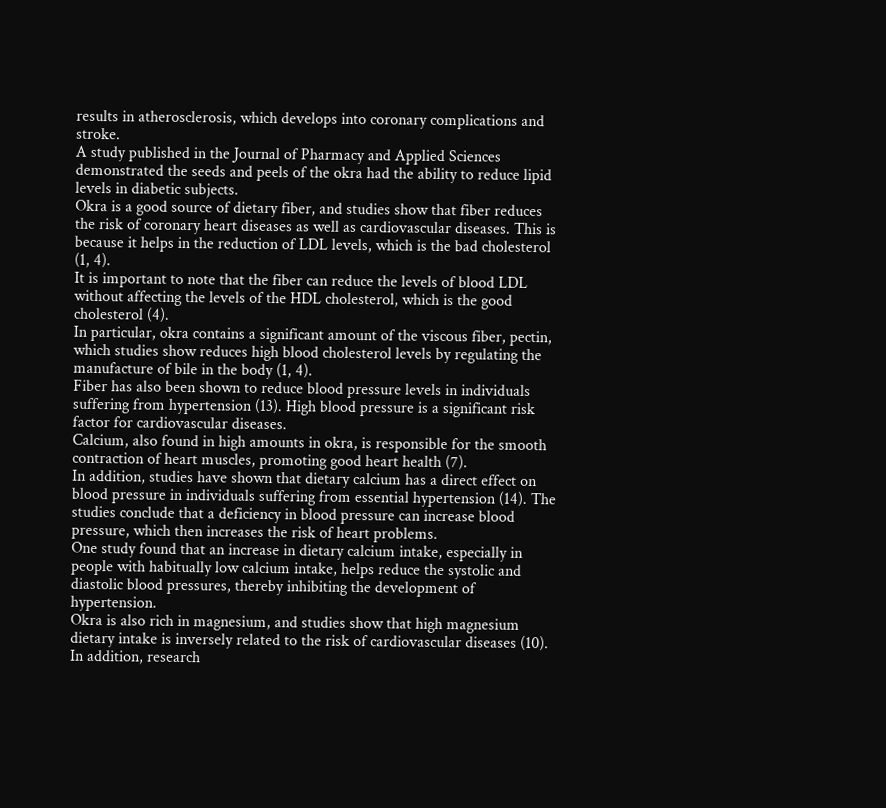results in atherosclerosis, which develops into coronary complications and stroke.
A study published in the Journal of Pharmacy and Applied Sciences demonstrated the seeds and peels of the okra had the ability to reduce lipid levels in diabetic subjects.
Okra is a good source of dietary fiber, and studies show that fiber reduces the risk of coronary heart diseases as well as cardiovascular diseases. This is because it helps in the reduction of LDL levels, which is the bad cholesterol (1, 4).
It is important to note that the fiber can reduce the levels of blood LDL without affecting the levels of the HDL cholesterol, which is the good cholesterol (4).
In particular, okra contains a significant amount of the viscous fiber, pectin, which studies show reduces high blood cholesterol levels by regulating the manufacture of bile in the body (1, 4).
Fiber has also been shown to reduce blood pressure levels in individuals suffering from hypertension (13). High blood pressure is a significant risk factor for cardiovascular diseases.
Calcium, also found in high amounts in okra, is responsible for the smooth contraction of heart muscles, promoting good heart health (7).
In addition, studies have shown that dietary calcium has a direct effect on blood pressure in individuals suffering from essential hypertension (14). The studies conclude that a deficiency in blood pressure can increase blood pressure, which then increases the risk of heart problems.
One study found that an increase in dietary calcium intake, especially in people with habitually low calcium intake, helps reduce the systolic and diastolic blood pressures, thereby inhibiting the development of hypertension.
Okra is also rich in magnesium, and studies show that high magnesium dietary intake is inversely related to the risk of cardiovascular diseases (10).
In addition, research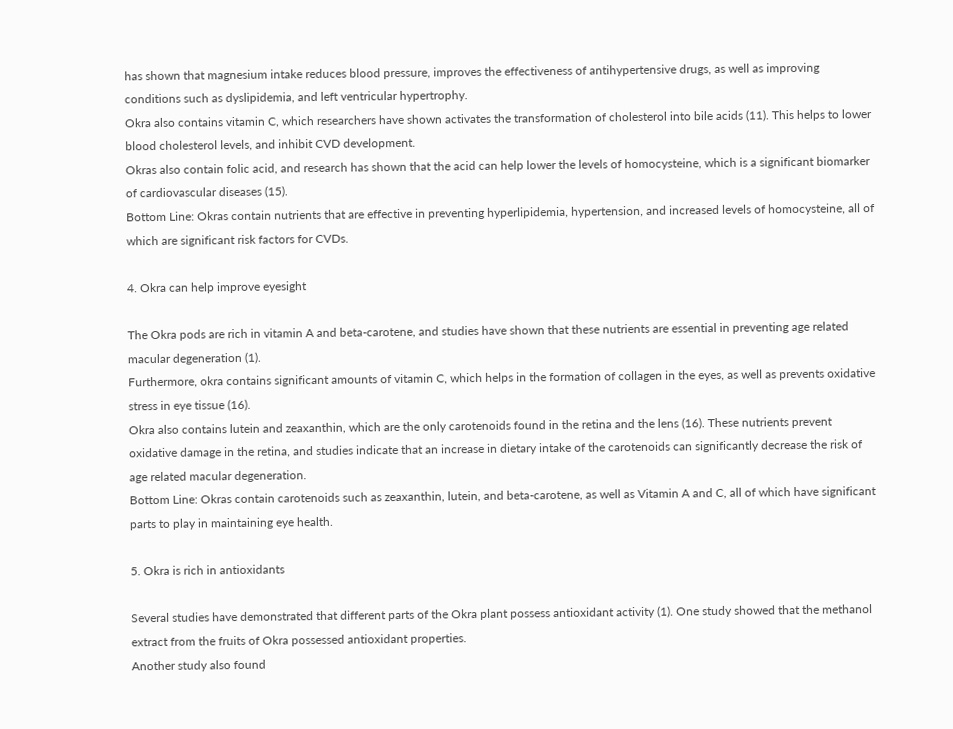has shown that magnesium intake reduces blood pressure, improves the effectiveness of antihypertensive drugs, as well as improving conditions such as dyslipidemia, and left ventricular hypertrophy.
Okra also contains vitamin C, which researchers have shown activates the transformation of cholesterol into bile acids (11). This helps to lower blood cholesterol levels, and inhibit CVD development.
Okras also contain folic acid, and research has shown that the acid can help lower the levels of homocysteine, which is a significant biomarker of cardiovascular diseases (15).
Bottom Line: Okras contain nutrients that are effective in preventing hyperlipidemia, hypertension, and increased levels of homocysteine, all of which are significant risk factors for CVDs.

4. Okra can help improve eyesight

The Okra pods are rich in vitamin A and beta-carotene, and studies have shown that these nutrients are essential in preventing age related macular degeneration (1).
Furthermore, okra contains significant amounts of vitamin C, which helps in the formation of collagen in the eyes, as well as prevents oxidative stress in eye tissue (16).
Okra also contains lutein and zeaxanthin, which are the only carotenoids found in the retina and the lens (16). These nutrients prevent oxidative damage in the retina, and studies indicate that an increase in dietary intake of the carotenoids can significantly decrease the risk of age related macular degeneration.
Bottom Line: Okras contain carotenoids such as zeaxanthin, lutein, and beta-carotene, as well as Vitamin A and C, all of which have significant parts to play in maintaining eye health.

5. Okra is rich in antioxidants

Several studies have demonstrated that different parts of the Okra plant possess antioxidant activity (1). One study showed that the methanol extract from the fruits of Okra possessed antioxidant properties.
Another study also found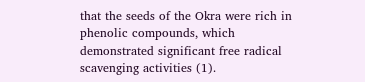that the seeds of the Okra were rich in phenolic compounds, which demonstrated significant free radical scavenging activities (1).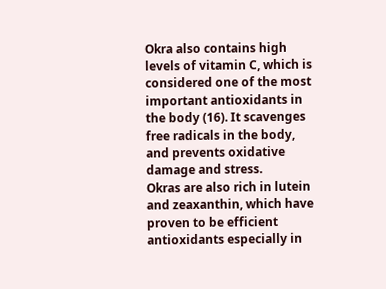Okra also contains high levels of vitamin C, which is considered one of the most important antioxidants in the body (16). It scavenges free radicals in the body, and prevents oxidative damage and stress.
Okras are also rich in lutein and zeaxanthin, which have proven to be efficient antioxidants especially in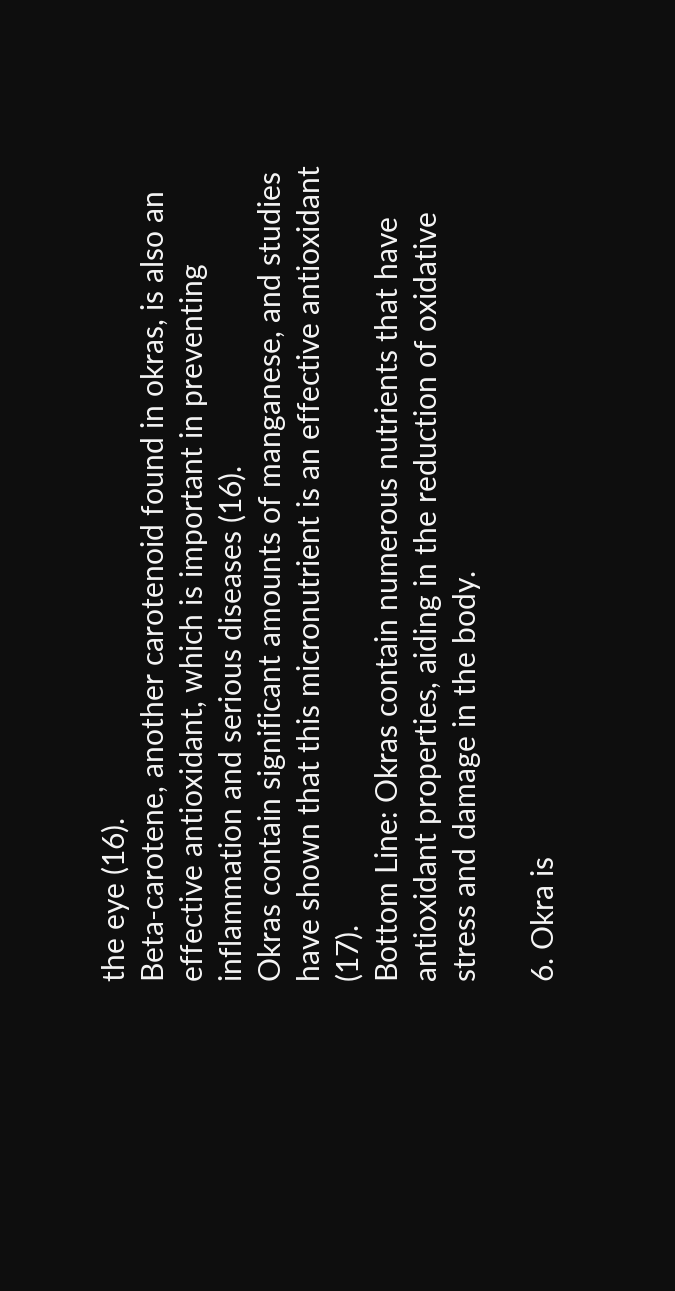the eye (16).
Beta-carotene, another carotenoid found in okras, is also an effective antioxidant, which is important in preventing inflammation and serious diseases (16).
Okras contain significant amounts of manganese, and studies have shown that this micronutrient is an effective antioxidant (17).
Bottom Line: Okras contain numerous nutrients that have antioxidant properties, aiding in the reduction of oxidative stress and damage in the body.

6. Okra is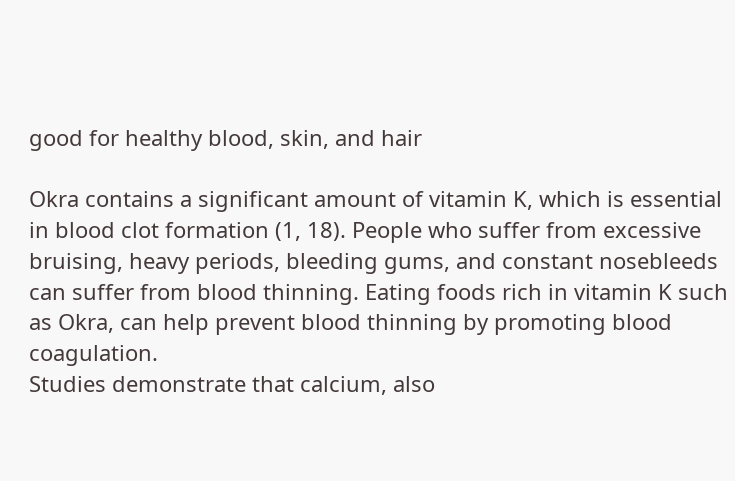good for healthy blood, skin, and hair

Okra contains a significant amount of vitamin K, which is essential in blood clot formation (1, 18). People who suffer from excessive bruising, heavy periods, bleeding gums, and constant nosebleeds can suffer from blood thinning. Eating foods rich in vitamin K such as Okra, can help prevent blood thinning by promoting blood coagulation.
Studies demonstrate that calcium, also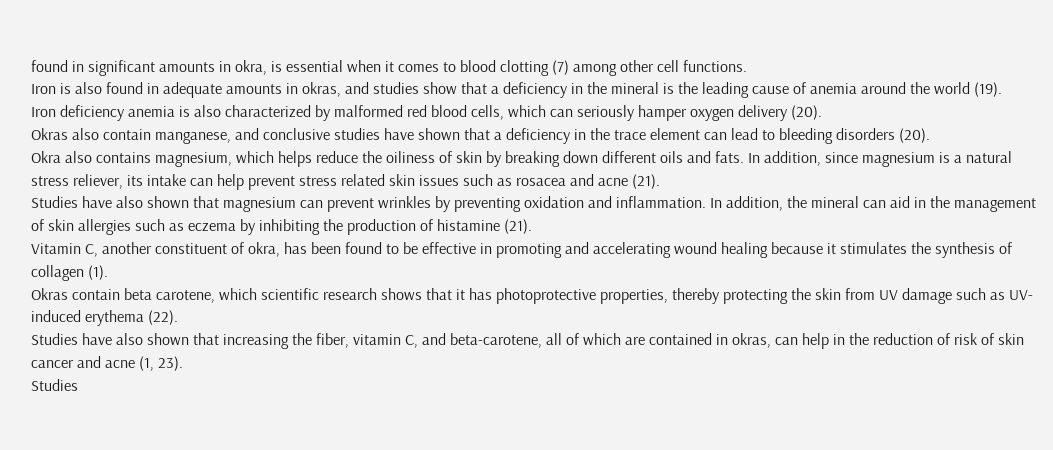found in significant amounts in okra, is essential when it comes to blood clotting (7) among other cell functions.
Iron is also found in adequate amounts in okras, and studies show that a deficiency in the mineral is the leading cause of anemia around the world (19).
Iron deficiency anemia is also characterized by malformed red blood cells, which can seriously hamper oxygen delivery (20).
Okras also contain manganese, and conclusive studies have shown that a deficiency in the trace element can lead to bleeding disorders (20).
Okra also contains magnesium, which helps reduce the oiliness of skin by breaking down different oils and fats. In addition, since magnesium is a natural stress reliever, its intake can help prevent stress related skin issues such as rosacea and acne (21).
Studies have also shown that magnesium can prevent wrinkles by preventing oxidation and inflammation. In addition, the mineral can aid in the management of skin allergies such as eczema by inhibiting the production of histamine (21).
Vitamin C, another constituent of okra, has been found to be effective in promoting and accelerating wound healing because it stimulates the synthesis of collagen (1).
Okras contain beta carotene, which scientific research shows that it has photoprotective properties, thereby protecting the skin from UV damage such as UV-induced erythema (22).
Studies have also shown that increasing the fiber, vitamin C, and beta-carotene, all of which are contained in okras, can help in the reduction of risk of skin cancer and acne (1, 23).
Studies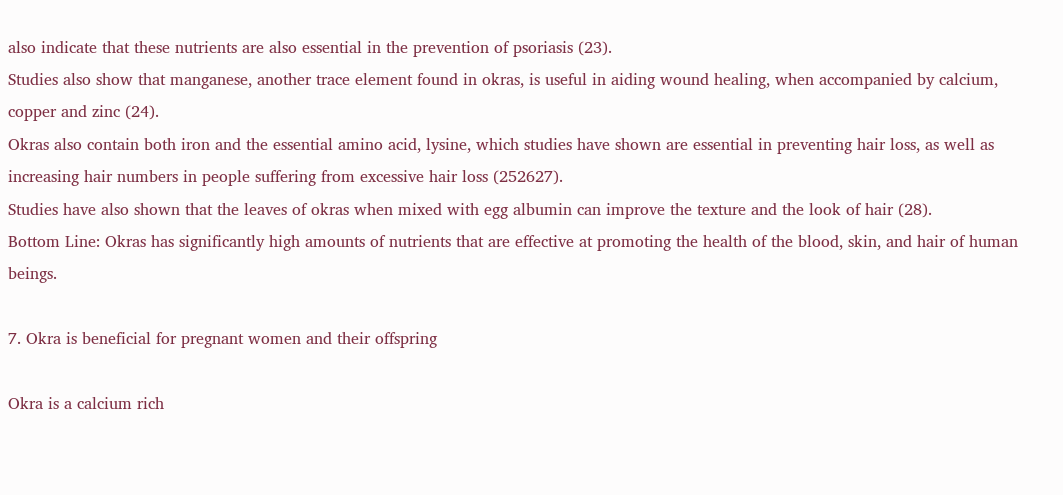also indicate that these nutrients are also essential in the prevention of psoriasis (23).
Studies also show that manganese, another trace element found in okras, is useful in aiding wound healing, when accompanied by calcium, copper and zinc (24).
Okras also contain both iron and the essential amino acid, lysine, which studies have shown are essential in preventing hair loss, as well as increasing hair numbers in people suffering from excessive hair loss (252627).
Studies have also shown that the leaves of okras when mixed with egg albumin can improve the texture and the look of hair (28).
Bottom Line: Okras has significantly high amounts of nutrients that are effective at promoting the health of the blood, skin, and hair of human beings.

7. Okra is beneficial for pregnant women and their offspring

Okra is a calcium rich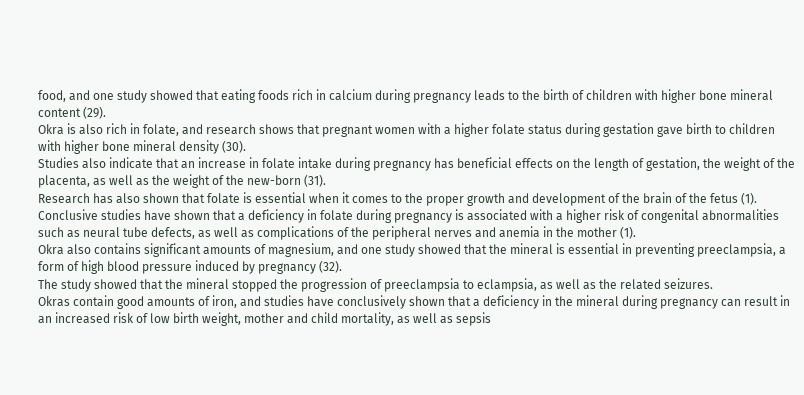food, and one study showed that eating foods rich in calcium during pregnancy leads to the birth of children with higher bone mineral content (29).
Okra is also rich in folate, and research shows that pregnant women with a higher folate status during gestation gave birth to children with higher bone mineral density (30).
Studies also indicate that an increase in folate intake during pregnancy has beneficial effects on the length of gestation, the weight of the placenta, as well as the weight of the new-born (31).
Research has also shown that folate is essential when it comes to the proper growth and development of the brain of the fetus (1).
Conclusive studies have shown that a deficiency in folate during pregnancy is associated with a higher risk of congenital abnormalities such as neural tube defects, as well as complications of the peripheral nerves and anemia in the mother (1).
Okra also contains significant amounts of magnesium, and one study showed that the mineral is essential in preventing preeclampsia, a form of high blood pressure induced by pregnancy (32).
The study showed that the mineral stopped the progression of preeclampsia to eclampsia, as well as the related seizures.
Okras contain good amounts of iron, and studies have conclusively shown that a deficiency in the mineral during pregnancy can result in an increased risk of low birth weight, mother and child mortality, as well as sepsis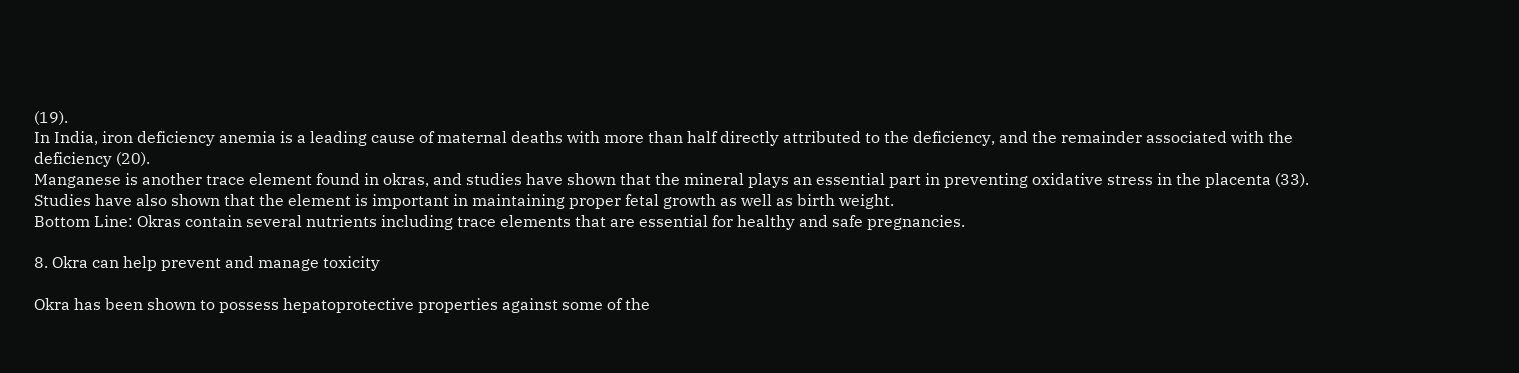(19).
In India, iron deficiency anemia is a leading cause of maternal deaths with more than half directly attributed to the deficiency, and the remainder associated with the deficiency (20).
Manganese is another trace element found in okras, and studies have shown that the mineral plays an essential part in preventing oxidative stress in the placenta (33). Studies have also shown that the element is important in maintaining proper fetal growth as well as birth weight.
Bottom Line: Okras contain several nutrients including trace elements that are essential for healthy and safe pregnancies.

8. Okra can help prevent and manage toxicity

Okra has been shown to possess hepatoprotective properties against some of the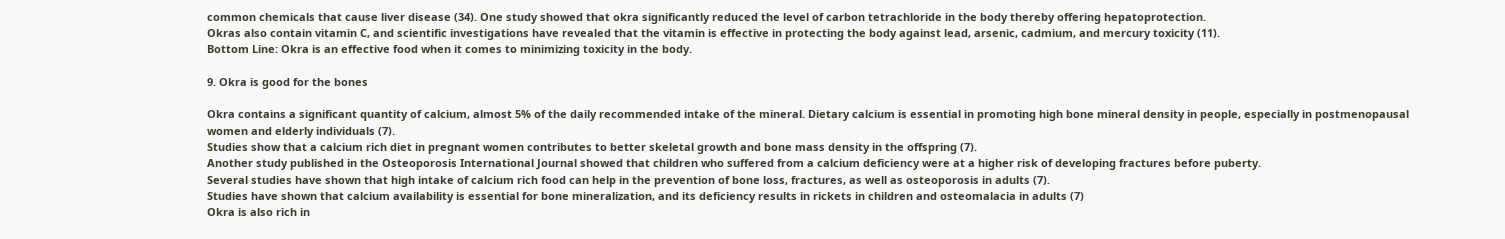common chemicals that cause liver disease (34). One study showed that okra significantly reduced the level of carbon tetrachloride in the body thereby offering hepatoprotection.
Okras also contain vitamin C, and scientific investigations have revealed that the vitamin is effective in protecting the body against lead, arsenic, cadmium, and mercury toxicity (11).
Bottom Line: Okra is an effective food when it comes to minimizing toxicity in the body.

9. Okra is good for the bones

Okra contains a significant quantity of calcium, almost 5% of the daily recommended intake of the mineral. Dietary calcium is essential in promoting high bone mineral density in people, especially in postmenopausal women and elderly individuals (7).
Studies show that a calcium rich diet in pregnant women contributes to better skeletal growth and bone mass density in the offspring (7).
Another study published in the Osteoporosis International Journal showed that children who suffered from a calcium deficiency were at a higher risk of developing fractures before puberty.
Several studies have shown that high intake of calcium rich food can help in the prevention of bone loss, fractures, as well as osteoporosis in adults (7).
Studies have shown that calcium availability is essential for bone mineralization, and its deficiency results in rickets in children and osteomalacia in adults (7)
Okra is also rich in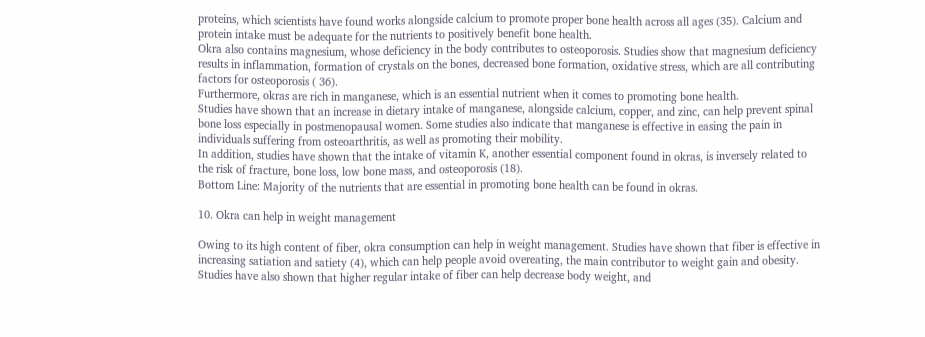proteins, which scientists have found works alongside calcium to promote proper bone health across all ages (35). Calcium and protein intake must be adequate for the nutrients to positively benefit bone health.
Okra also contains magnesium, whose deficiency in the body contributes to osteoporosis. Studies show that magnesium deficiency results in inflammation, formation of crystals on the bones, decreased bone formation, oxidative stress, which are all contributing factors for osteoporosis ( 36).
Furthermore, okras are rich in manganese, which is an essential nutrient when it comes to promoting bone health.
Studies have shown that an increase in dietary intake of manganese, alongside calcium, copper, and zinc, can help prevent spinal bone loss especially in postmenopausal women. Some studies also indicate that manganese is effective in easing the pain in individuals suffering from osteoarthritis, as well as promoting their mobility.
In addition, studies have shown that the intake of vitamin K, another essential component found in okras, is inversely related to the risk of fracture, bone loss, low bone mass, and osteoporosis (18).
Bottom Line: Majority of the nutrients that are essential in promoting bone health can be found in okras.

10. Okra can help in weight management

Owing to its high content of fiber, okra consumption can help in weight management. Studies have shown that fiber is effective in increasing satiation and satiety (4), which can help people avoid overeating, the main contributor to weight gain and obesity.
Studies have also shown that higher regular intake of fiber can help decrease body weight, and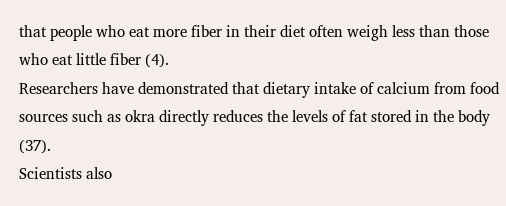that people who eat more fiber in their diet often weigh less than those who eat little fiber (4).
Researchers have demonstrated that dietary intake of calcium from food sources such as okra directly reduces the levels of fat stored in the body (37).
Scientists also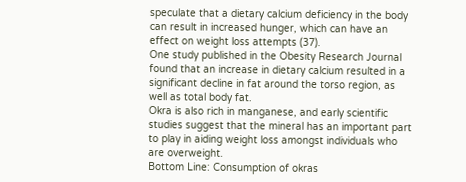speculate that a dietary calcium deficiency in the body can result in increased hunger, which can have an effect on weight loss attempts (37).
One study published in the Obesity Research Journal found that an increase in dietary calcium resulted in a significant decline in fat around the torso region, as well as total body fat.
Okra is also rich in manganese, and early scientific studies suggest that the mineral has an important part to play in aiding weight loss amongst individuals who are overweight.
Bottom Line: Consumption of okras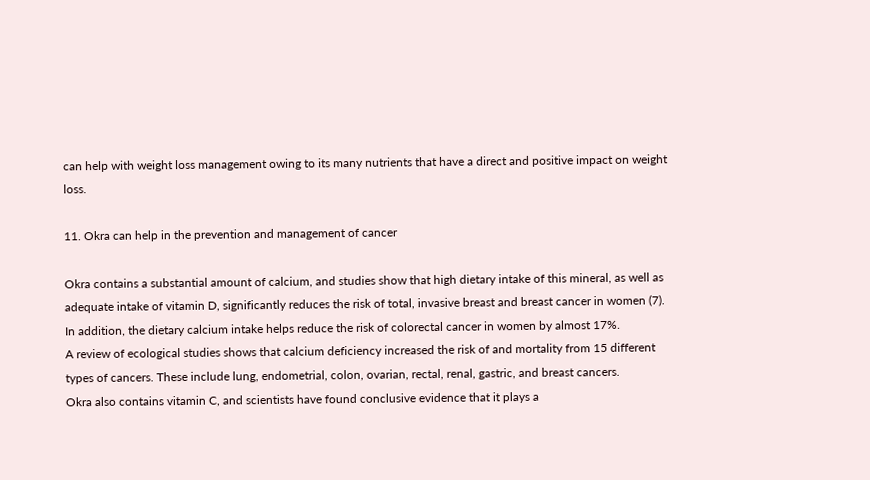can help with weight loss management owing to its many nutrients that have a direct and positive impact on weight loss.

11. Okra can help in the prevention and management of cancer

Okra contains a substantial amount of calcium, and studies show that high dietary intake of this mineral, as well as adequate intake of vitamin D, significantly reduces the risk of total, invasive breast and breast cancer in women (7).
In addition, the dietary calcium intake helps reduce the risk of colorectal cancer in women by almost 17%.
A review of ecological studies shows that calcium deficiency increased the risk of and mortality from 15 different types of cancers. These include lung, endometrial, colon, ovarian, rectal, renal, gastric, and breast cancers.
Okra also contains vitamin C, and scientists have found conclusive evidence that it plays a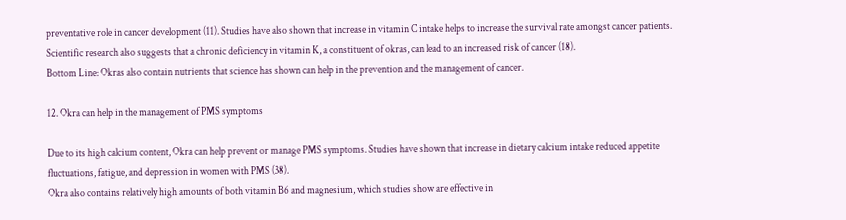preventative role in cancer development (11). Studies have also shown that increase in vitamin C intake helps to increase the survival rate amongst cancer patients.
Scientific research also suggests that a chronic deficiency in vitamin K, a constituent of okras, can lead to an increased risk of cancer (18).
Bottom Line: Okras also contain nutrients that science has shown can help in the prevention and the management of cancer.

12. Okra can help in the management of PMS symptoms

Due to its high calcium content, Okra can help prevent or manage PMS symptoms. Studies have shown that increase in dietary calcium intake reduced appetite fluctuations, fatigue, and depression in women with PMS (38).
Okra also contains relatively high amounts of both vitamin B6 and magnesium, which studies show are effective in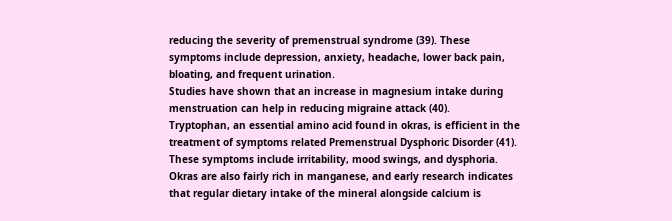reducing the severity of premenstrual syndrome (39). These symptoms include depression, anxiety, headache, lower back pain, bloating, and frequent urination.
Studies have shown that an increase in magnesium intake during menstruation can help in reducing migraine attack (40).
Tryptophan, an essential amino acid found in okras, is efficient in the treatment of symptoms related Premenstrual Dysphoric Disorder (41). These symptoms include irritability, mood swings, and dysphoria.
Okras are also fairly rich in manganese, and early research indicates that regular dietary intake of the mineral alongside calcium is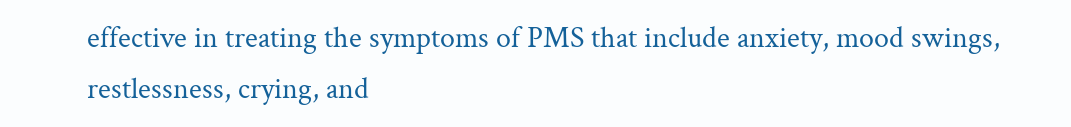effective in treating the symptoms of PMS that include anxiety, mood swings, restlessness, crying, and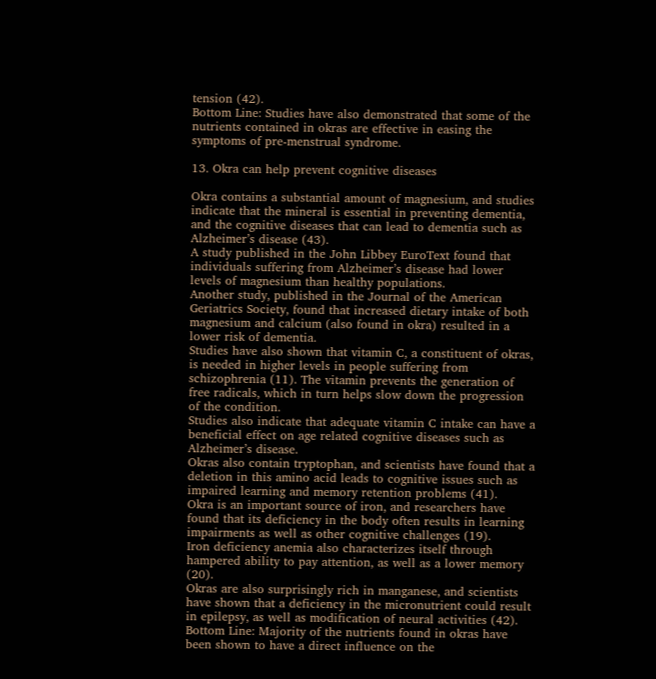tension (42).
Bottom Line: Studies have also demonstrated that some of the nutrients contained in okras are effective in easing the symptoms of pre-menstrual syndrome.

13. Okra can help prevent cognitive diseases

Okra contains a substantial amount of magnesium, and studies indicate that the mineral is essential in preventing dementia, and the cognitive diseases that can lead to dementia such as Alzheimer’s disease (43).
A study published in the John Libbey EuroText found that individuals suffering from Alzheimer’s disease had lower levels of magnesium than healthy populations.
Another study, published in the Journal of the American Geriatrics Society, found that increased dietary intake of both magnesium and calcium (also found in okra) resulted in a lower risk of dementia.
Studies have also shown that vitamin C, a constituent of okras, is needed in higher levels in people suffering from schizophrenia (11). The vitamin prevents the generation of free radicals, which in turn helps slow down the progression of the condition.
Studies also indicate that adequate vitamin C intake can have a beneficial effect on age related cognitive diseases such as Alzheimer’s disease.
Okras also contain tryptophan, and scientists have found that a deletion in this amino acid leads to cognitive issues such as impaired learning and memory retention problems (41).
Okra is an important source of iron, and researchers have found that its deficiency in the body often results in learning impairments as well as other cognitive challenges (19).
Iron deficiency anemia also characterizes itself through hampered ability to pay attention, as well as a lower memory (20).
Okras are also surprisingly rich in manganese, and scientists have shown that a deficiency in the micronutrient could result in epilepsy, as well as modification of neural activities (42).
Bottom Line: Majority of the nutrients found in okras have been shown to have a direct influence on the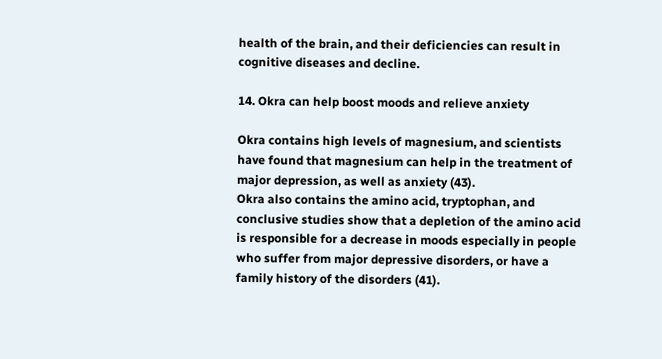health of the brain, and their deficiencies can result in cognitive diseases and decline.

14. Okra can help boost moods and relieve anxiety

Okra contains high levels of magnesium, and scientists have found that magnesium can help in the treatment of major depression, as well as anxiety (43).
Okra also contains the amino acid, tryptophan, and conclusive studies show that a depletion of the amino acid is responsible for a decrease in moods especially in people who suffer from major depressive disorders, or have a family history of the disorders (41).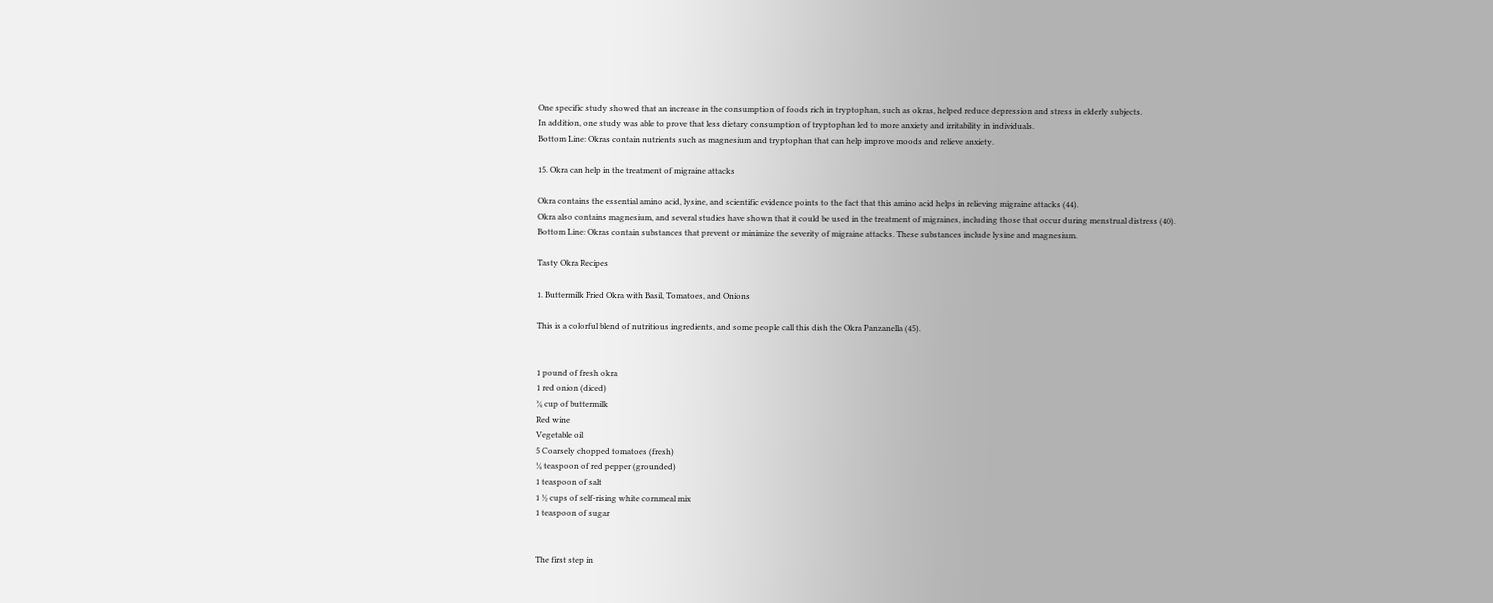One specific study showed that an increase in the consumption of foods rich in tryptophan, such as okras, helped reduce depression and stress in elderly subjects.
In addition, one study was able to prove that less dietary consumption of tryptophan led to more anxiety and irritability in individuals.
Bottom Line: Okras contain nutrients such as magnesium and tryptophan that can help improve moods and relieve anxiety.

15. Okra can help in the treatment of migraine attacks

Okra contains the essential amino acid, lysine, and scientific evidence points to the fact that this amino acid helps in relieving migraine attacks (44).
Okra also contains magnesium, and several studies have shown that it could be used in the treatment of migraines, including those that occur during menstrual distress (40).
Bottom Line: Okras contain substances that prevent or minimize the severity of migraine attacks. These substances include lysine and magnesium.

Tasty Okra Recipes

1. Buttermilk Fried Okra with Basil, Tomatoes, and Onions

This is a colorful blend of nutritious ingredients, and some people call this dish the Okra Panzanella (45).


1 pound of fresh okra
1 red onion (diced)
¾ cup of buttermilk
Red wine
Vegetable oil
5 Coarsely chopped tomatoes (fresh)
¼ teaspoon of red pepper (grounded)
1 teaspoon of salt
1 ½ cups of self-rising white cornmeal mix
1 teaspoon of sugar


The first step in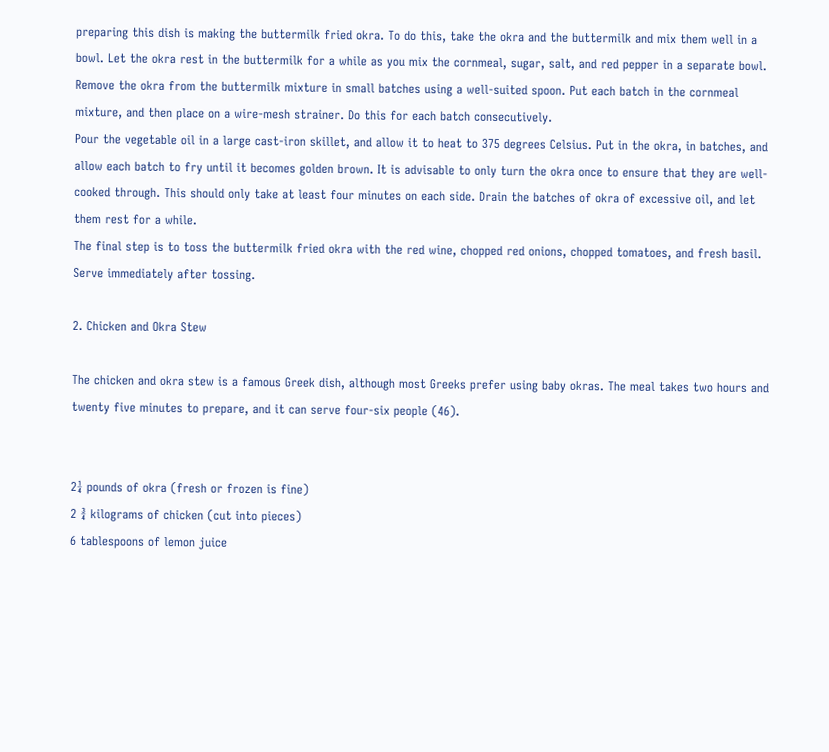preparing this dish is making the buttermilk fried okra. To do this, take the okra and the buttermilk and mix them well in a bowl. Let the okra rest in the buttermilk for a while as you mix the cornmeal, sugar, salt, and red pepper in a separate bowl.
Remove the okra from the buttermilk mixture in small batches using a well-suited spoon. Put each batch in the cornmeal mixture, and then place on a wire-mesh strainer. Do this for each batch consecutively.
Pour the vegetable oil in a large cast-iron skillet, and allow it to heat to 375 degrees Celsius. Put in the okra, in batches, and allow each batch to fry until it becomes golden brown. It is advisable to only turn the okra once to ensure that they are well-cooked through. This should only take at least four minutes on each side. Drain the batches of okra of excessive oil, and let them rest for a while.
The final step is to toss the buttermilk fried okra with the red wine, chopped red onions, chopped tomatoes, and fresh basil. Serve immediately after tossing.

2. Chicken and Okra Stew

The chicken and okra stew is a famous Greek dish, although most Greeks prefer using baby okras. The meal takes two hours and twenty five minutes to prepare, and it can serve four-six people (46).


2¼ pounds of okra (fresh or frozen is fine)
2 ¾ kilograms of chicken (cut into pieces)
6 tablespoons of lemon juice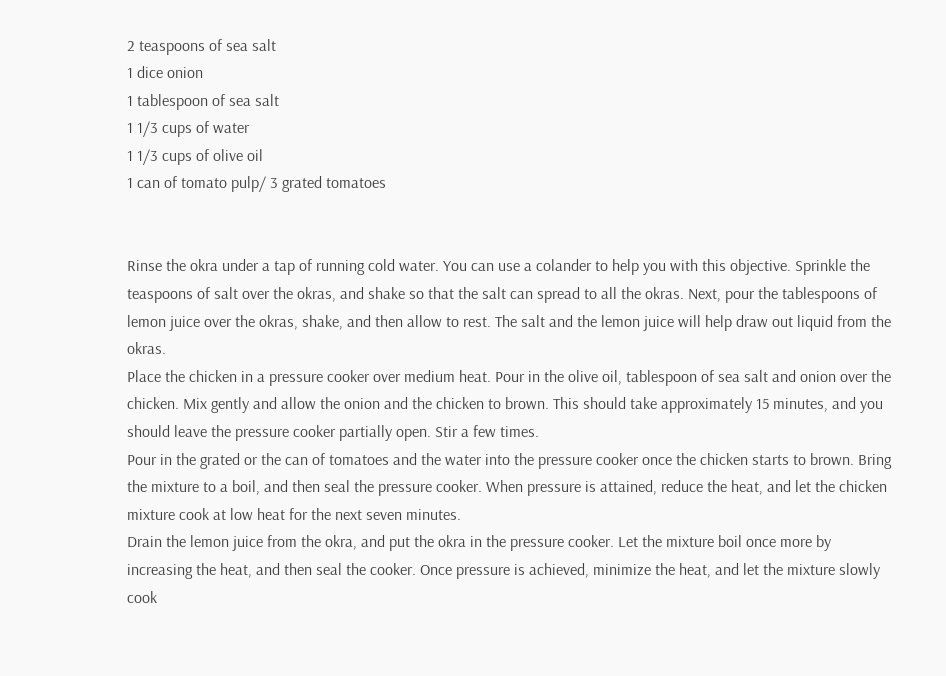2 teaspoons of sea salt
1 dice onion
1 tablespoon of sea salt
1 1/3 cups of water
1 1/3 cups of olive oil
1 can of tomato pulp/ 3 grated tomatoes


Rinse the okra under a tap of running cold water. You can use a colander to help you with this objective. Sprinkle the teaspoons of salt over the okras, and shake so that the salt can spread to all the okras. Next, pour the tablespoons of lemon juice over the okras, shake, and then allow to rest. The salt and the lemon juice will help draw out liquid from the okras.
Place the chicken in a pressure cooker over medium heat. Pour in the olive oil, tablespoon of sea salt and onion over the chicken. Mix gently and allow the onion and the chicken to brown. This should take approximately 15 minutes, and you should leave the pressure cooker partially open. Stir a few times.
Pour in the grated or the can of tomatoes and the water into the pressure cooker once the chicken starts to brown. Bring the mixture to a boil, and then seal the pressure cooker. When pressure is attained, reduce the heat, and let the chicken mixture cook at low heat for the next seven minutes.
Drain the lemon juice from the okra, and put the okra in the pressure cooker. Let the mixture boil once more by increasing the heat, and then seal the cooker. Once pressure is achieved, minimize the heat, and let the mixture slowly cook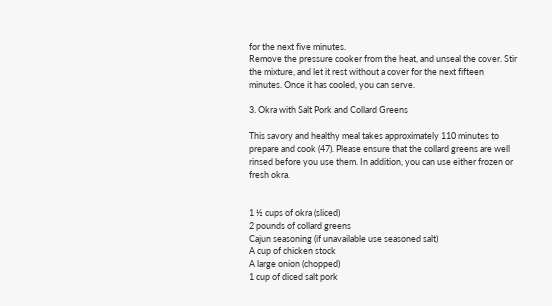for the next five minutes.
Remove the pressure cooker from the heat, and unseal the cover. Stir the mixture, and let it rest without a cover for the next fifteen minutes. Once it has cooled, you can serve.

3. Okra with Salt Pork and Collard Greens

This savory and healthy meal takes approximately 110 minutes to prepare and cook (47). Please ensure that the collard greens are well rinsed before you use them. In addition, you can use either frozen or fresh okra.


1 ½ cups of okra (sliced)
2 pounds of collard greens
Cajun seasoning (if unavailable use seasoned salt)
A cup of chicken stock
A large onion (chopped)
1 cup of diced salt pork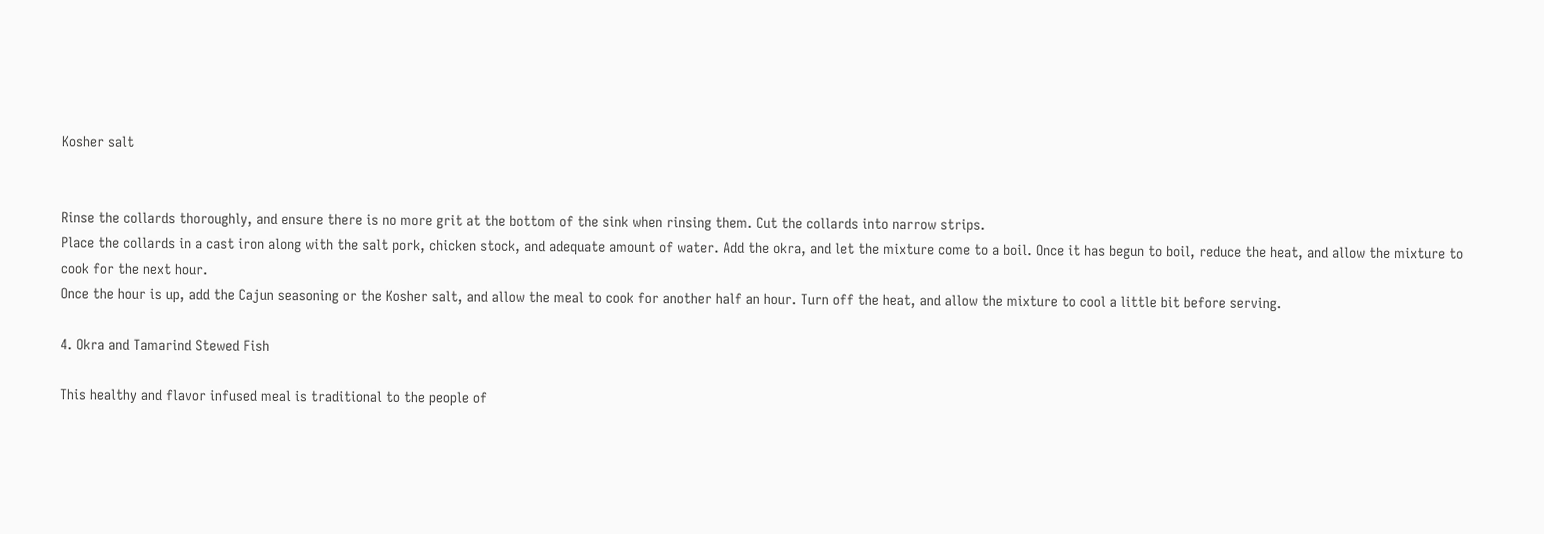Kosher salt


Rinse the collards thoroughly, and ensure there is no more grit at the bottom of the sink when rinsing them. Cut the collards into narrow strips.
Place the collards in a cast iron along with the salt pork, chicken stock, and adequate amount of water. Add the okra, and let the mixture come to a boil. Once it has begun to boil, reduce the heat, and allow the mixture to cook for the next hour.
Once the hour is up, add the Cajun seasoning or the Kosher salt, and allow the meal to cook for another half an hour. Turn off the heat, and allow the mixture to cool a little bit before serving.

4. Okra and Tamarind Stewed Fish

This healthy and flavor infused meal is traditional to the people of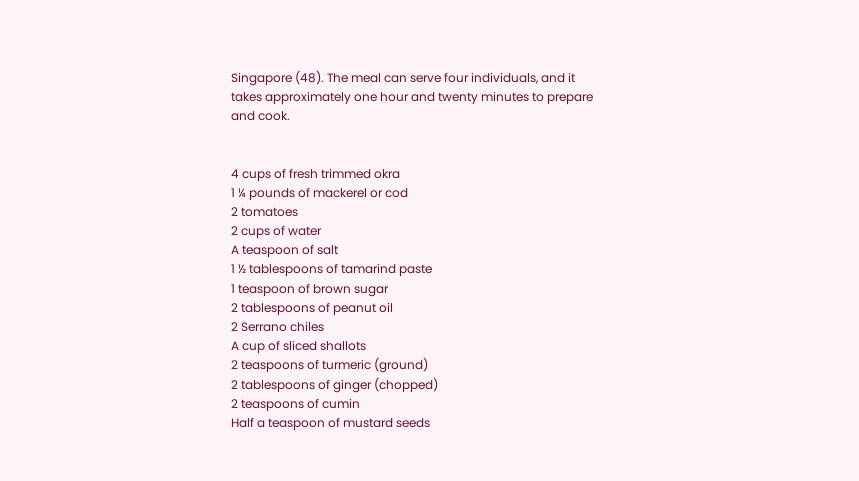Singapore (48). The meal can serve four individuals, and it takes approximately one hour and twenty minutes to prepare and cook.


4 cups of fresh trimmed okra
1 ¼ pounds of mackerel or cod
2 tomatoes
2 cups of water
A teaspoon of salt
1 ½ tablespoons of tamarind paste
1 teaspoon of brown sugar
2 tablespoons of peanut oil
2 Serrano chiles
A cup of sliced shallots
2 teaspoons of turmeric (ground)
2 tablespoons of ginger (chopped)
2 teaspoons of cumin
Half a teaspoon of mustard seeds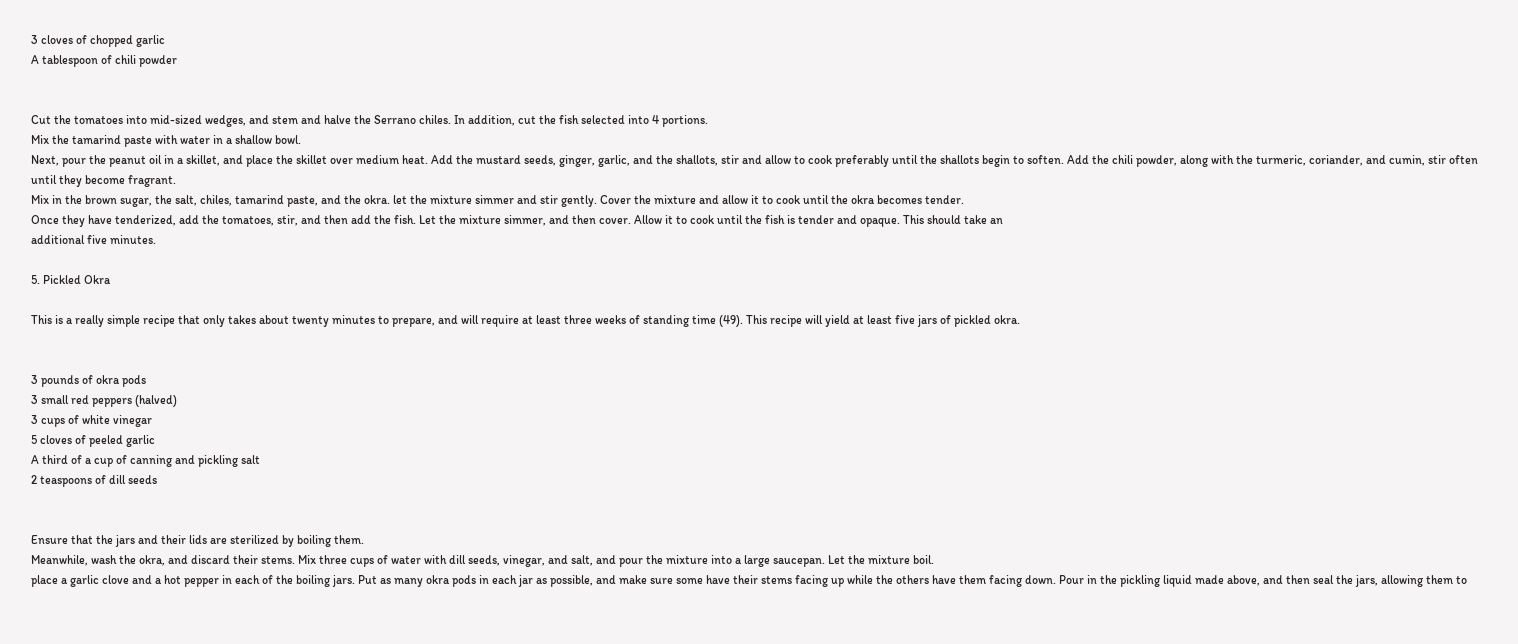3 cloves of chopped garlic
A tablespoon of chili powder


Cut the tomatoes into mid-sized wedges, and stem and halve the Serrano chiles. In addition, cut the fish selected into 4 portions.
Mix the tamarind paste with water in a shallow bowl.
Next, pour the peanut oil in a skillet, and place the skillet over medium heat. Add the mustard seeds, ginger, garlic, and the shallots, stir and allow to cook preferably until the shallots begin to soften. Add the chili powder, along with the turmeric, coriander, and cumin, stir often until they become fragrant.
Mix in the brown sugar, the salt, chiles, tamarind paste, and the okra. let the mixture simmer and stir gently. Cover the mixture and allow it to cook until the okra becomes tender.
Once they have tenderized, add the tomatoes, stir, and then add the fish. Let the mixture simmer, and then cover. Allow it to cook until the fish is tender and opaque. This should take an
additional five minutes.

5. Pickled Okra

This is a really simple recipe that only takes about twenty minutes to prepare, and will require at least three weeks of standing time (49). This recipe will yield at least five jars of pickled okra.


3 pounds of okra pods
3 small red peppers (halved)
3 cups of white vinegar
5 cloves of peeled garlic
A third of a cup of canning and pickling salt
2 teaspoons of dill seeds


Ensure that the jars and their lids are sterilized by boiling them.
Meanwhile, wash the okra, and discard their stems. Mix three cups of water with dill seeds, vinegar, and salt, and pour the mixture into a large saucepan. Let the mixture boil.
place a garlic clove and a hot pepper in each of the boiling jars. Put as many okra pods in each jar as possible, and make sure some have their stems facing up while the others have them facing down. Pour in the pickling liquid made above, and then seal the jars, allowing them to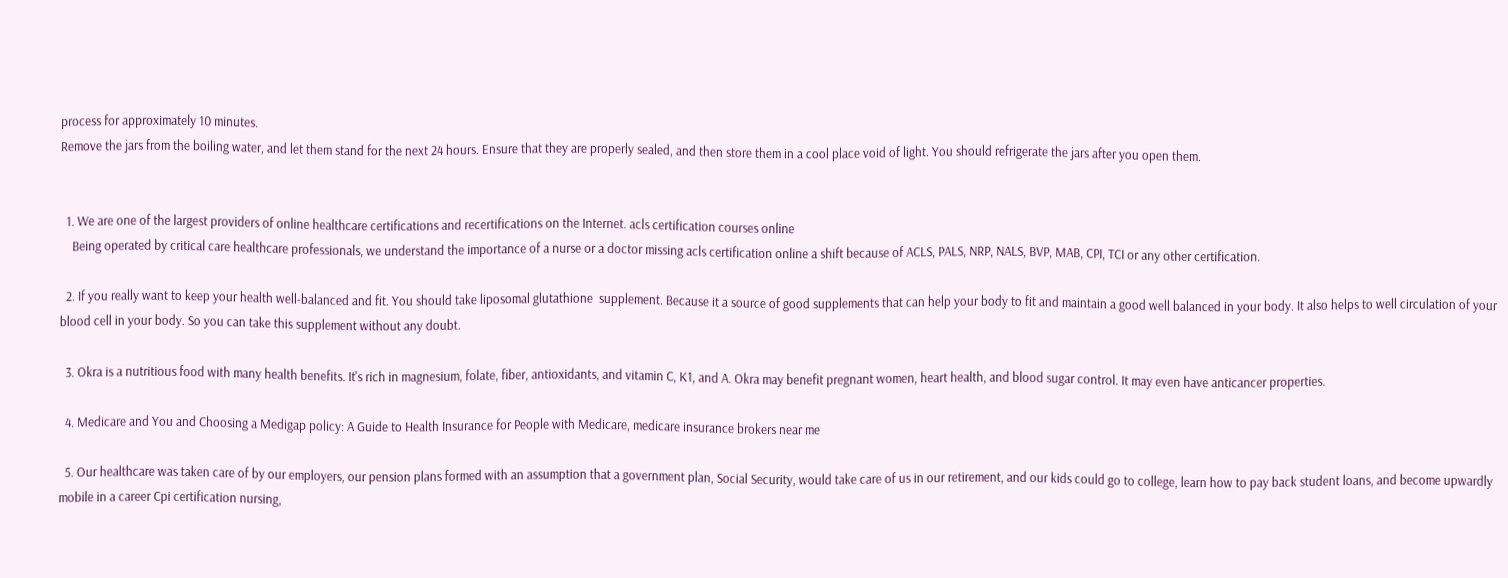process for approximately 10 minutes.
Remove the jars from the boiling water, and let them stand for the next 24 hours. Ensure that they are properly sealed, and then store them in a cool place void of light. You should refrigerate the jars after you open them.


  1. We are one of the largest providers of online healthcare certifications and recertifications on the Internet. acls certification courses online
    Being operated by critical care healthcare professionals, we understand the importance of a nurse or a doctor missing acls certification online a shift because of ACLS, PALS, NRP, NALS, BVP, MAB, CPI, TCI or any other certification.

  2. If you really want to keep your health well-balanced and fit. You should take liposomal glutathione  supplement. Because it a source of good supplements that can help your body to fit and maintain a good well balanced in your body. It also helps to well circulation of your blood cell in your body. So you can take this supplement without any doubt.

  3. Okra is a nutritious food with many health benefits. It's rich in magnesium, folate, fiber, antioxidants, and vitamin C, K1, and A. Okra may benefit pregnant women, heart health, and blood sugar control. It may even have anticancer properties.

  4. Medicare and You and Choosing a Medigap policy: A Guide to Health Insurance for People with Medicare, medicare insurance brokers near me

  5. Our healthcare was taken care of by our employers, our pension plans formed with an assumption that a government plan, Social Security, would take care of us in our retirement, and our kids could go to college, learn how to pay back student loans, and become upwardly mobile in a career Cpi certification nursing,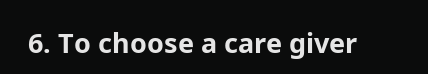6. To choose a care giver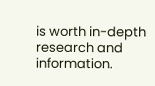is worth in-depth research and information.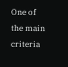One of the main criteria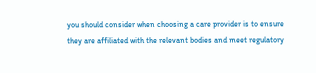you should consider when choosing a care provider is to ensure they are affiliated with the relevant bodies and meet regulatory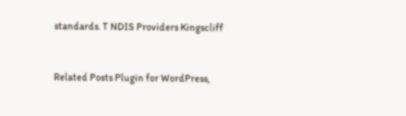standards. T NDIS Providers Kingscliff


Related Posts Plugin for WordPress,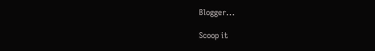Blogger...

Scoop it